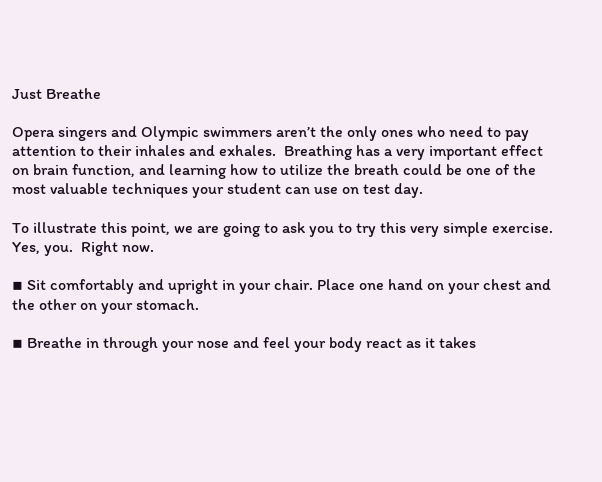Just Breathe

Opera singers and Olympic swimmers aren’t the only ones who need to pay attention to their inhales and exhales.  Breathing has a very important effect on brain function, and learning how to utilize the breath could be one of the most valuable techniques your student can use on test day.

To illustrate this point, we are going to ask you to try this very simple exercise. Yes, you.  Right now.

▪ Sit comfortably and upright in your chair. Place one hand on your chest and the other on your stomach.

▪ Breathe in through your nose and feel your body react as it takes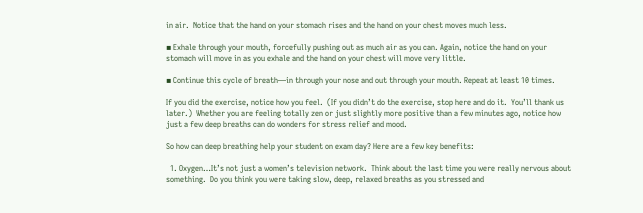in air.  Notice that the hand on your stomach rises and the hand on your chest moves much less.

▪ Exhale through your mouth, forcefully pushing out as much air as you can. Again, notice the hand on your stomach will move in as you exhale and the hand on your chest will move very little.

▪ Continue this cycle of breath—in through your nose and out through your mouth. Repeat at least 10 times.

If you did the exercise, notice how you feel.  (If you didn’t do the exercise, stop here and do it.  You’ll thank us later.)  Whether you are feeling totally zen or just slightly more positive than a few minutes ago, notice how just a few deep breaths can do wonders for stress relief and mood.

So how can deep breathing help your student on exam day? Here are a few key benefits:

  1. Oxygen…It’s not just a women’s television network.  Think about the last time you were really nervous about something.  Do you think you were taking slow, deep, relaxed breaths as you stressed and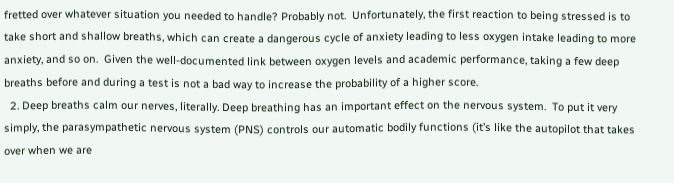fretted over whatever situation you needed to handle? Probably not.  Unfortunately, the first reaction to being stressed is to take short and shallow breaths, which can create a dangerous cycle of anxiety leading to less oxygen intake leading to more anxiety, and so on.  Given the well-documented link between oxygen levels and academic performance, taking a few deep breaths before and during a test is not a bad way to increase the probability of a higher score.
  2. Deep breaths calm our nerves, literally. Deep breathing has an important effect on the nervous system.  To put it very simply, the parasympathetic nervous system (PNS) controls our automatic bodily functions (it’s like the autopilot that takes over when we are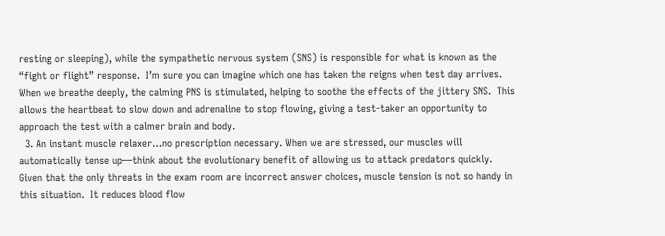resting or sleeping), while the sympathetic nervous system (SNS) is responsible for what is known as the “fight or flight” response.  I’m sure you can imagine which one has taken the reigns when test day arrives.   When we breathe deeply, the calming PNS is stimulated, helping to soothe the effects of the jittery SNS.  This allows the heartbeat to slow down and adrenaline to stop flowing, giving a test-taker an opportunity to approach the test with a calmer brain and body.
  3. An instant muscle relaxer…no prescription necessary. When we are stressed, our muscles will automatically tense up—think about the evolutionary benefit of allowing us to attack predators quickly.  Given that the only threats in the exam room are incorrect answer choices, muscle tension is not so handy in this situation.  It reduces blood flow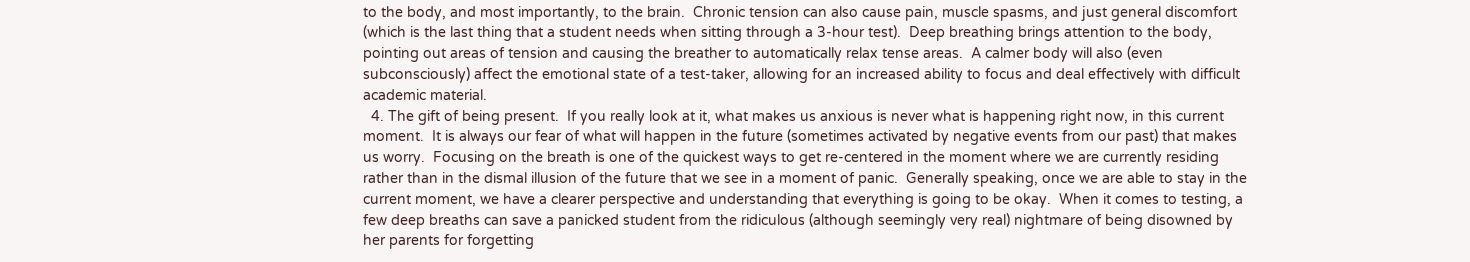to the body, and most importantly, to the brain.  Chronic tension can also cause pain, muscle spasms, and just general discomfort (which is the last thing that a student needs when sitting through a 3-hour test).  Deep breathing brings attention to the body, pointing out areas of tension and causing the breather to automatically relax tense areas.  A calmer body will also (even subconsciously) affect the emotional state of a test-taker, allowing for an increased ability to focus and deal effectively with difficult academic material.
  4. The gift of being present.  If you really look at it, what makes us anxious is never what is happening right now, in this current moment.  It is always our fear of what will happen in the future (sometimes activated by negative events from our past) that makes us worry.  Focusing on the breath is one of the quickest ways to get re-centered in the moment where we are currently residing rather than in the dismal illusion of the future that we see in a moment of panic.  Generally speaking, once we are able to stay in the current moment, we have a clearer perspective and understanding that everything is going to be okay.  When it comes to testing, a few deep breaths can save a panicked student from the ridiculous (although seemingly very real) nightmare of being disowned by her parents for forgetting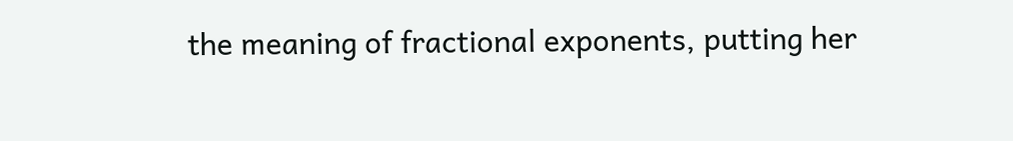the meaning of fractional exponents, putting her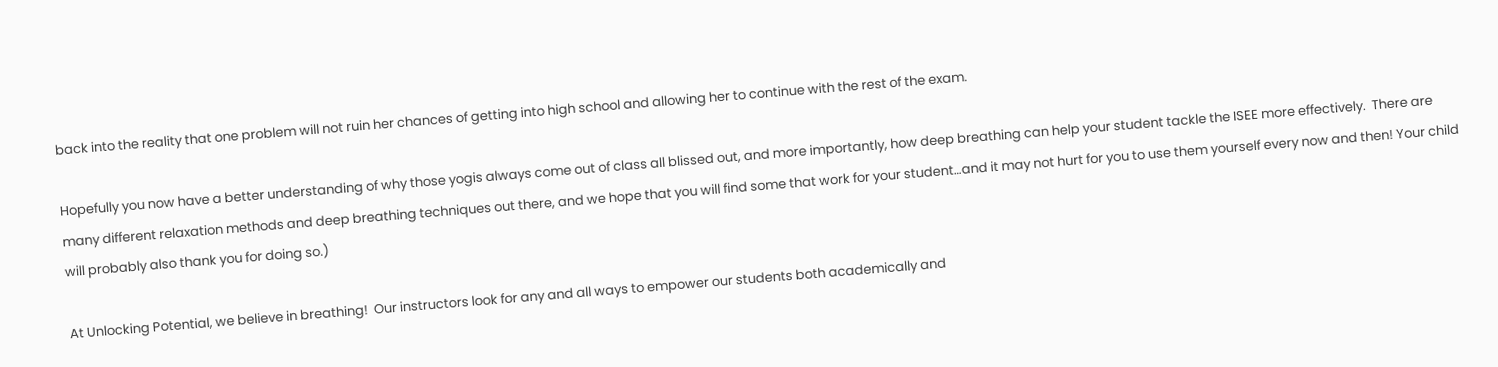back into the reality that one problem will not ruin her chances of getting into high school and allowing her to continue with the rest of the exam.

Hopefully you now have a better understanding of why those yogis always come out of class all blissed out, and more importantly, how deep breathing can help your student tackle the ISEE more effectively.  There are many different relaxation methods and deep breathing techniques out there, and we hope that you will find some that work for your student…and it may not hurt for you to use them yourself every now and then! Your child will probably also thank you for doing so.)

At Unlocking Potential, we believe in breathing!  Our instructors look for any and all ways to empower our students both academically and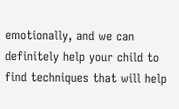emotionally, and we can definitely help your child to find techniques that will help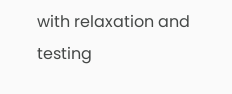with relaxation and testing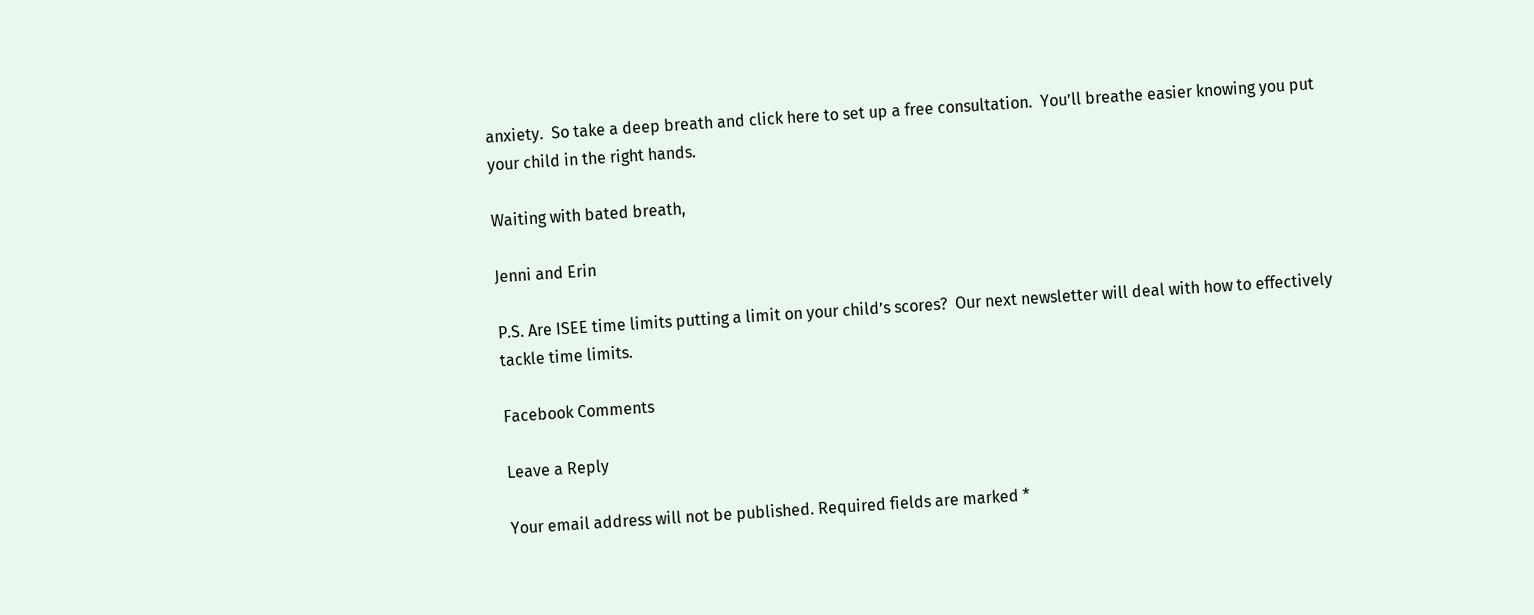anxiety.  So take a deep breath and click here to set up a free consultation.  You’ll breathe easier knowing you put your child in the right hands.

Waiting with bated breath,

Jenni and Erin

P.S. Are ISEE time limits putting a limit on your child’s scores?  Our next newsletter will deal with how to effectively tackle time limits.

Facebook Comments

Leave a Reply

Your email address will not be published. Required fields are marked *